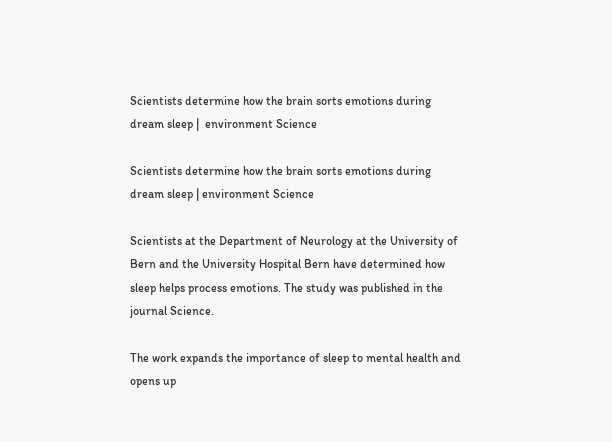Scientists determine how the brain sorts emotions during dream sleep |  environment Science

Scientists determine how the brain sorts emotions during dream sleep | environment Science

Scientists at the Department of Neurology at the University of Bern and the University Hospital Bern have determined how sleep helps process emotions. The study was published in the journal Science.

The work expands the importance of sleep to mental health and opens up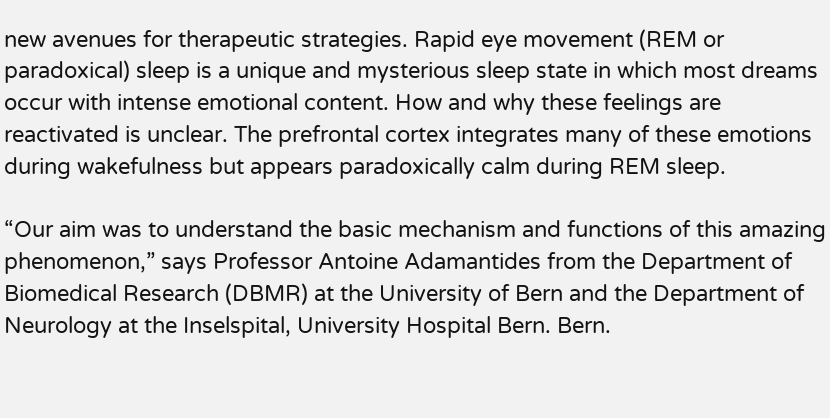new avenues for therapeutic strategies. Rapid eye movement (REM or paradoxical) sleep is a unique and mysterious sleep state in which most dreams occur with intense emotional content. How and why these feelings are reactivated is unclear. The prefrontal cortex integrates many of these emotions during wakefulness but appears paradoxically calm during REM sleep.

“Our aim was to understand the basic mechanism and functions of this amazing phenomenon,” says Professor Antoine Adamantides from the Department of Biomedical Research (DBMR) at the University of Bern and the Department of Neurology at the Inselspital, University Hospital Bern. Bern.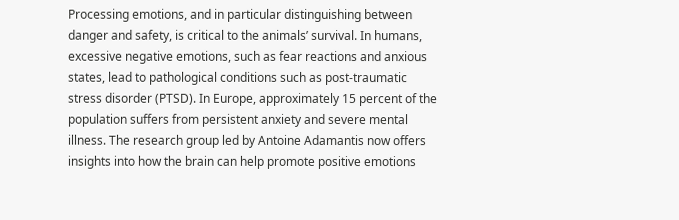Processing emotions, and in particular distinguishing between danger and safety, is critical to the animals’ survival. In humans, excessive negative emotions, such as fear reactions and anxious states, lead to pathological conditions such as post-traumatic stress disorder (PTSD). In Europe, approximately 15 percent of the population suffers from persistent anxiety and severe mental illness. The research group led by Antoine Adamantis now offers insights into how the brain can help promote positive emotions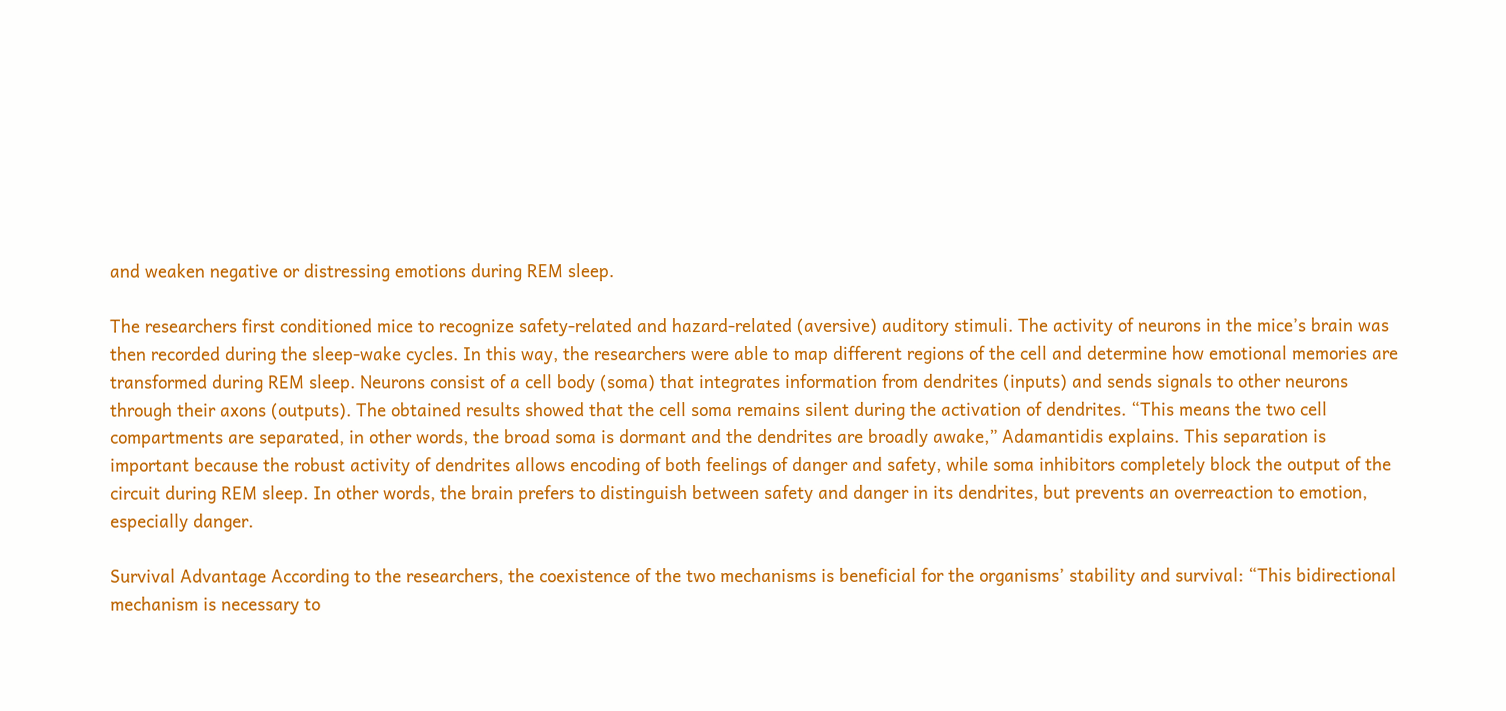and weaken negative or distressing emotions during REM sleep.

The researchers first conditioned mice to recognize safety-related and hazard-related (aversive) auditory stimuli. The activity of neurons in the mice’s brain was then recorded during the sleep-wake cycles. In this way, the researchers were able to map different regions of the cell and determine how emotional memories are transformed during REM sleep. Neurons consist of a cell body (soma) that integrates information from dendrites (inputs) and sends signals to other neurons through their axons (outputs). The obtained results showed that the cell soma remains silent during the activation of dendrites. “This means the two cell compartments are separated, in other words, the broad soma is dormant and the dendrites are broadly awake,” Adamantidis explains. This separation is important because the robust activity of dendrites allows encoding of both feelings of danger and safety, while soma inhibitors completely block the output of the circuit during REM sleep. In other words, the brain prefers to distinguish between safety and danger in its dendrites, but prevents an overreaction to emotion, especially danger.

Survival Advantage According to the researchers, the coexistence of the two mechanisms is beneficial for the organisms’ stability and survival: “This bidirectional mechanism is necessary to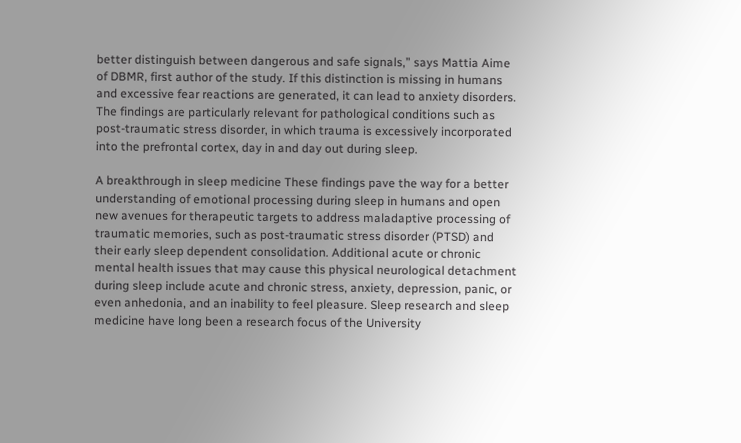better distinguish between dangerous and safe signals,” says Mattia Aime of DBMR, first author of the study. If this distinction is missing in humans and excessive fear reactions are generated, it can lead to anxiety disorders. The findings are particularly relevant for pathological conditions such as post-traumatic stress disorder, in which trauma is excessively incorporated into the prefrontal cortex, day in and day out during sleep.

A breakthrough in sleep medicine These findings pave the way for a better understanding of emotional processing during sleep in humans and open new avenues for therapeutic targets to address maladaptive processing of traumatic memories, such as post-traumatic stress disorder (PTSD) and their early sleep dependent consolidation. Additional acute or chronic mental health issues that may cause this physical neurological detachment during sleep include acute and chronic stress, anxiety, depression, panic, or even anhedonia, and an inability to feel pleasure. Sleep research and sleep medicine have long been a research focus of the University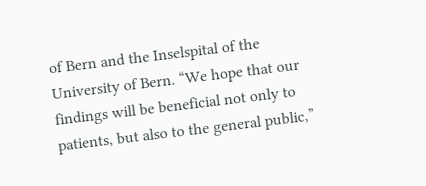of Bern and the Inselspital of the University of Bern. “We hope that our findings will be beneficial not only to patients, but also to the general public,”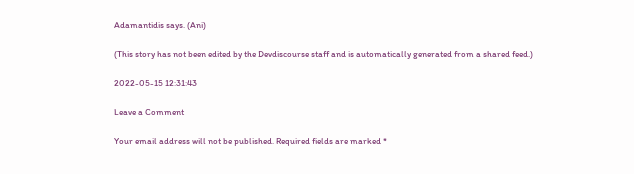Adamantidis says. (Ani)

(This story has not been edited by the Devdiscourse staff and is automatically generated from a shared feed.)

2022-05-15 12:31:43

Leave a Comment

Your email address will not be published. Required fields are marked *